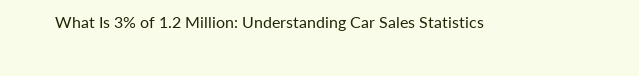What Is 3% of 1.2 Million: Understanding Car Sales Statistics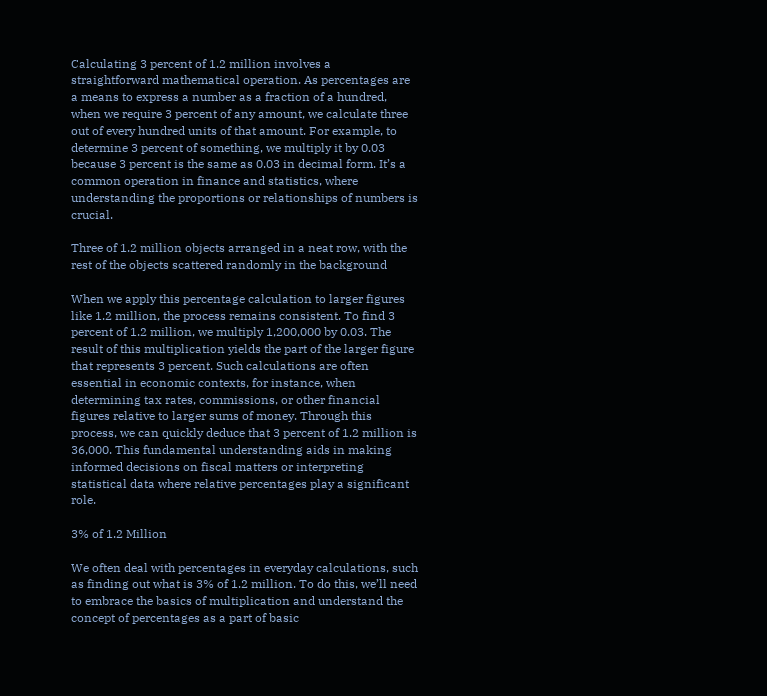Calculating 3 percent of 1.2 million involves a straightforward mathematical operation. As percentages are a means to express a number as a fraction of a hundred, when we require 3 percent of any amount, we calculate three out of every hundred units of that amount. For example, to determine 3 percent of something, we multiply it by 0.03 because 3 percent is the same as 0.03 in decimal form. It’s a common operation in finance and statistics, where understanding the proportions or relationships of numbers is crucial.

Three of 1.2 million objects arranged in a neat row, with the rest of the objects scattered randomly in the background

When we apply this percentage calculation to larger figures like 1.2 million, the process remains consistent. To find 3 percent of 1.2 million, we multiply 1,200,000 by 0.03. The result of this multiplication yields the part of the larger figure that represents 3 percent. Such calculations are often essential in economic contexts, for instance, when determining tax rates, commissions, or other financial figures relative to larger sums of money. Through this process, we can quickly deduce that 3 percent of 1.2 million is 36,000. This fundamental understanding aids in making informed decisions on fiscal matters or interpreting statistical data where relative percentages play a significant role.

3% of 1.2 Million

We often deal with percentages in everyday calculations, such as finding out what is 3% of 1.2 million. To do this, we’ll need to embrace the basics of multiplication and understand the concept of percentages as a part of basic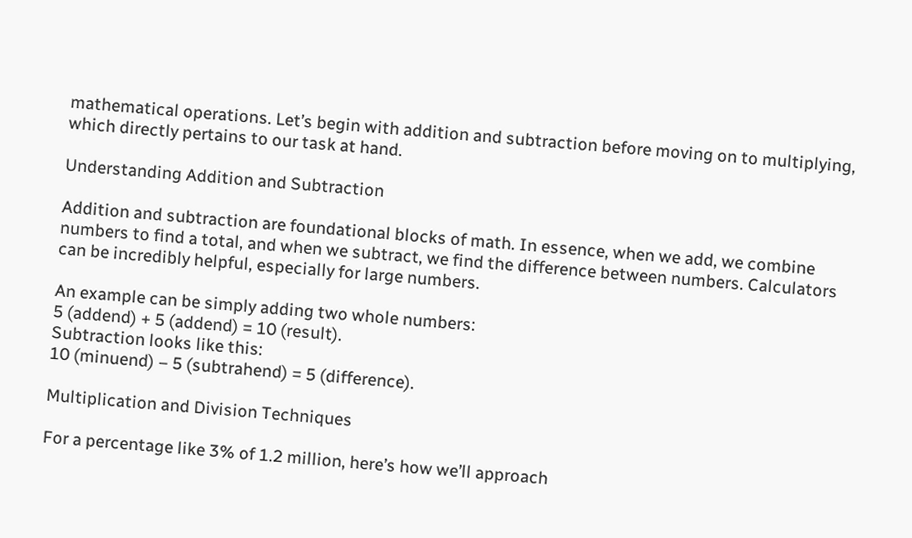mathematical operations. Let’s begin with addition and subtraction before moving on to multiplying, which directly pertains to our task at hand.

Understanding Addition and Subtraction

Addition and subtraction are foundational blocks of math. In essence, when we add, we combine numbers to find a total, and when we subtract, we find the difference between numbers. Calculators can be incredibly helpful, especially for large numbers.

An example can be simply adding two whole numbers:
5 (addend) + 5 (addend) = 10 (result).
Subtraction looks like this:
10 (minuend) – 5 (subtrahend) = 5 (difference).

Multiplication and Division Techniques

For a percentage like 3% of 1.2 million, here’s how we’ll approach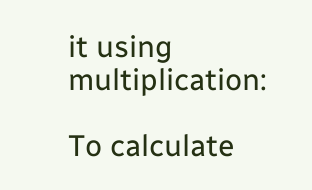it using multiplication:

To calculate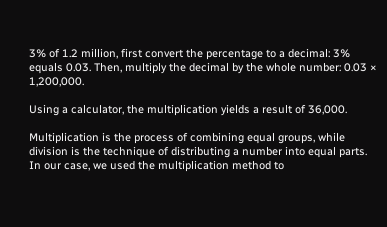3% of 1.2 million, first convert the percentage to a decimal: 3% equals 0.03. Then, multiply the decimal by the whole number: 0.03 × 1,200,000.

Using a calculator, the multiplication yields a result of 36,000.

Multiplication is the process of combining equal groups, while division is the technique of distributing a number into equal parts. In our case, we used the multiplication method to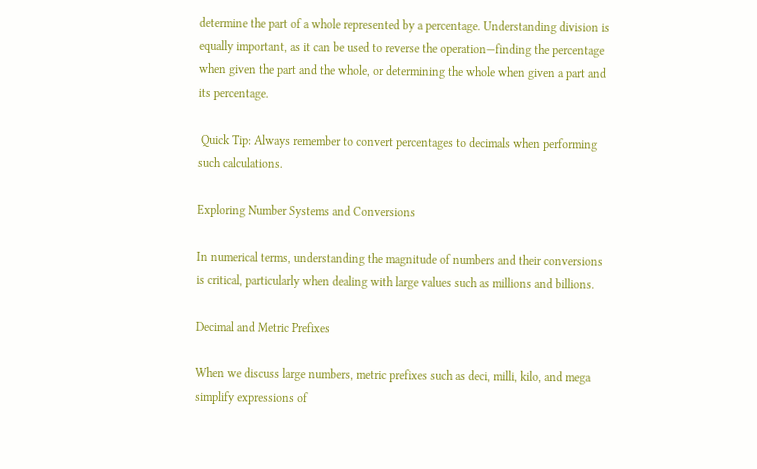determine the part of a whole represented by a percentage. Understanding division is equally important, as it can be used to reverse the operation—finding the percentage when given the part and the whole, or determining the whole when given a part and its percentage.

 Quick Tip: Always remember to convert percentages to decimals when performing such calculations.

Exploring Number Systems and Conversions

In numerical terms, understanding the magnitude of numbers and their conversions is critical, particularly when dealing with large values such as millions and billions.

Decimal and Metric Prefixes

When we discuss large numbers, metric prefixes such as deci, milli, kilo, and mega simplify expressions of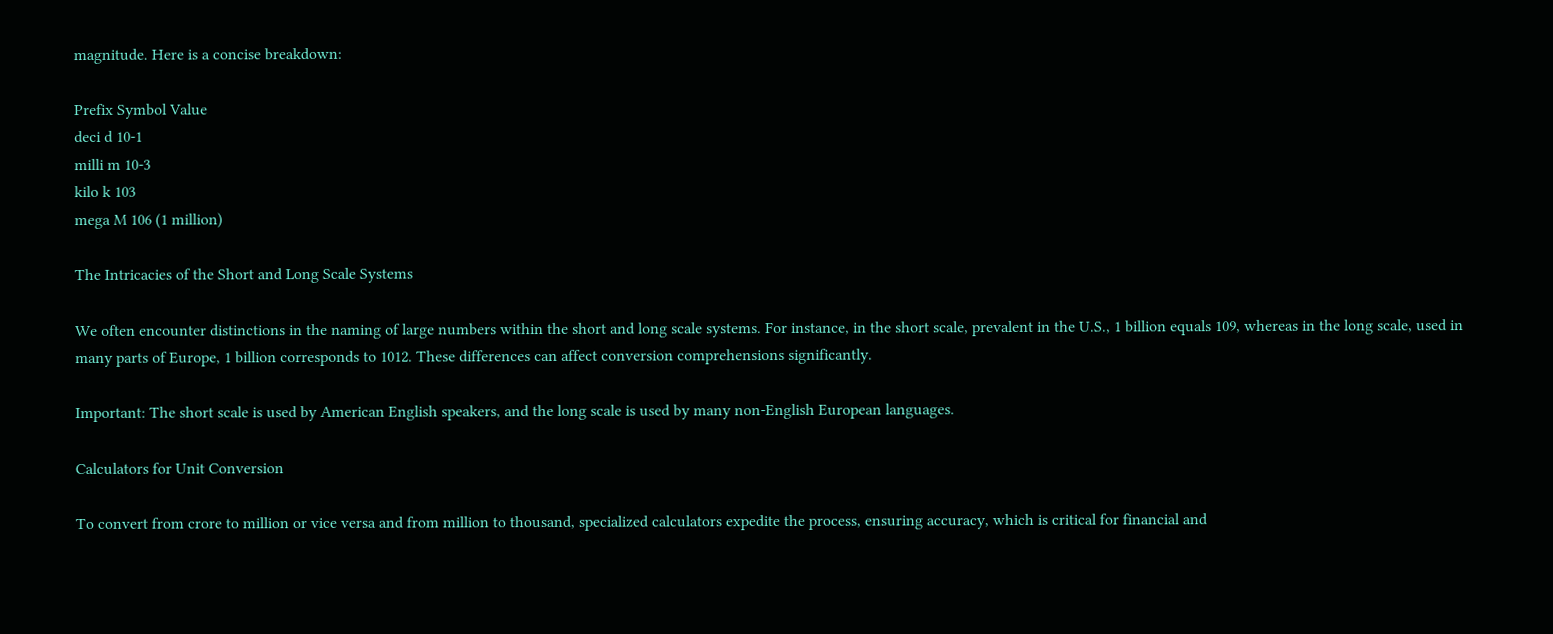magnitude. Here is a concise breakdown:

Prefix Symbol Value
deci d 10-1
milli m 10-3
kilo k 103
mega M 106 (1 million)

The Intricacies of the Short and Long Scale Systems

We often encounter distinctions in the naming of large numbers within the short and long scale systems. For instance, in the short scale, prevalent in the U.S., 1 billion equals 109, whereas in the long scale, used in many parts of Europe, 1 billion corresponds to 1012. These differences can affect conversion comprehensions significantly.

Important: The short scale is used by American English speakers, and the long scale is used by many non-English European languages.

Calculators for Unit Conversion

To convert from crore to million or vice versa and from million to thousand, specialized calculators expedite the process, ensuring accuracy, which is critical for financial and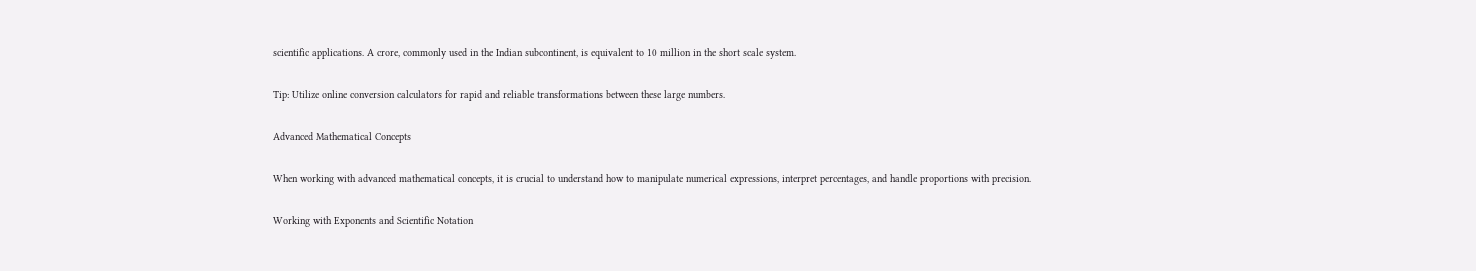scientific applications. A crore, commonly used in the Indian subcontinent, is equivalent to 10 million in the short scale system.

Tip: Utilize online conversion calculators for rapid and reliable transformations between these large numbers.

Advanced Mathematical Concepts

When working with advanced mathematical concepts, it is crucial to understand how to manipulate numerical expressions, interpret percentages, and handle proportions with precision.

Working with Exponents and Scientific Notation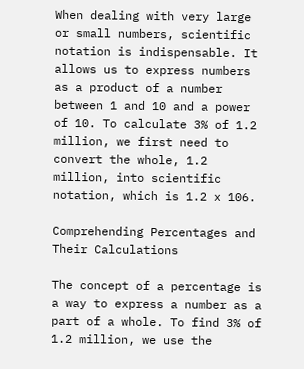When dealing with very large or small numbers, scientific notation is indispensable. It allows us to express numbers as a product of a number between 1 and 10 and a power of 10. To calculate 3% of 1.2 million, we first need to convert the whole, 1.2 million, into scientific notation, which is 1.2 x 106.

Comprehending Percentages and Their Calculations

The concept of a percentage is a way to express a number as a part of a whole. To find 3% of 1.2 million, we use the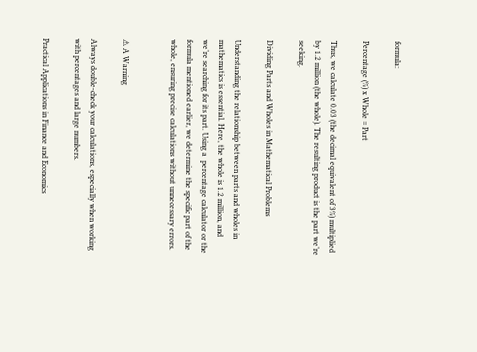formula:

Percentage (%) x Whole = Part

Thus, we calculate 0.03 (the decimal equivalent of 3%) multiplied by 1.2 million (the whole). The resulting product is the part we’re seeking.

Dividing Parts and Wholes in Mathematical Problems

Understanding the relationship between parts and wholes in mathematics is essential. Here, the whole is 1.2 million, and we’re searching for its part. Using a  percentage calculator or the formula mentioned earlier, we determine the specific part of the whole, ensuring precise calculations without unnecessary errors.


⚠ A Warning

Always double-check your calculations, especially when working with percentages and large numbers.

Practical Applications in Finance and Economics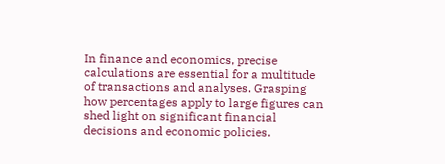In finance and economics, precise calculations are essential for a multitude of transactions and analyses. Grasping how percentages apply to large figures can shed light on significant financial decisions and economic policies.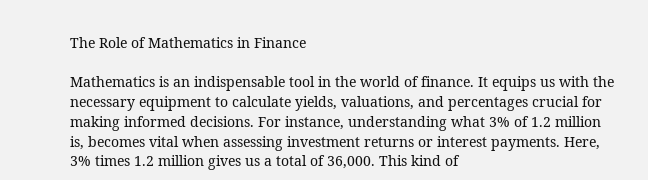The Role of Mathematics in Finance

Mathematics is an indispensable tool in the world of finance. It equips us with the necessary equipment to calculate yields, valuations, and percentages crucial for making informed decisions. For instance, understanding what 3% of 1.2 million is, becomes vital when assessing investment returns or interest payments. Here, 3% times 1.2 million gives us a total of 36,000. This kind of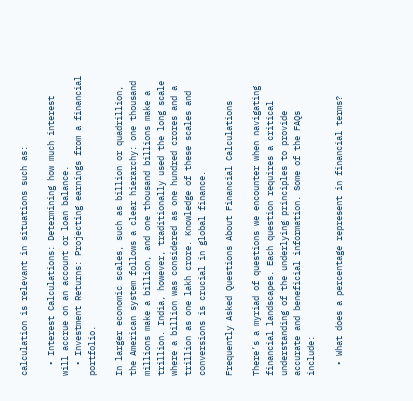calculation is relevant in situations such as:

  • Interest Calculations: Determining how much interest will accrue on an account or loan balance.
  • Investment Returns: Projecting earnings from a financial portfolio.

In larger economic scales, such as billion or quadrillion, the American system follows a clear hierarchy: one thousand millions make a billion, and one thousand billions make a trillion. India, however, traditionally used the long scale where a billion was considered as one hundred crores and a trillion as one lakh crore. Knowledge of these scales and conversions is crucial in global finance.

Frequently Asked Questions About Financial Calculations

There’s a myriad of questions we encounter when navigating financial landscapes. Each question requires a critical understanding of the underlying principles to provide accurate and beneficial information. Some of the FAQs include:

  • What does a percentage represent in financial terms?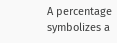A percentage symbolizes a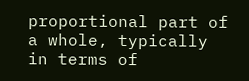proportional part of a whole, typically in terms of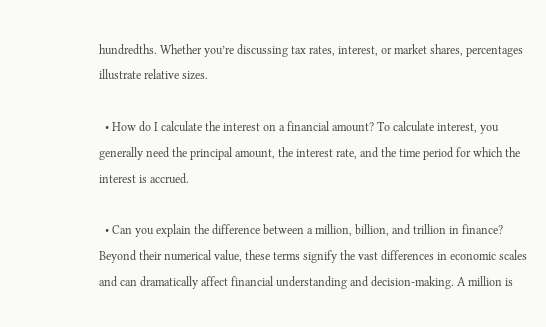hundredths. Whether you’re discussing tax rates, interest, or market shares, percentages illustrate relative sizes.

  • How do I calculate the interest on a financial amount? To calculate interest, you generally need the principal amount, the interest rate, and the time period for which the interest is accrued.

  • Can you explain the difference between a million, billion, and trillion in finance? Beyond their numerical value, these terms signify the vast differences in economic scales and can dramatically affect financial understanding and decision-making. A million is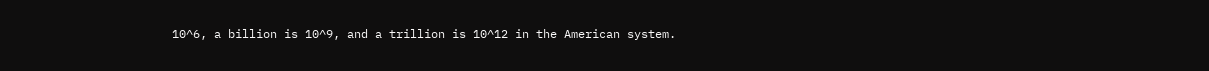10^6, a billion is 10^9, and a trillion is 10^12 in the American system.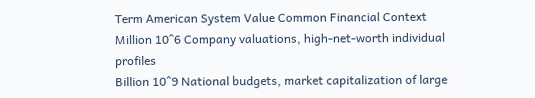Term American System Value Common Financial Context
Million 10^6 Company valuations, high-net-worth individual profiles
Billion 10^9 National budgets, market capitalization of large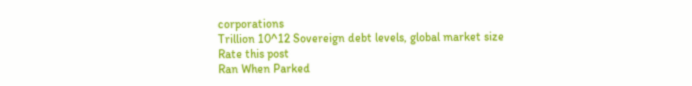corporations
Trillion 10^12 Sovereign debt levels, global market size
Rate this post
Ran When Parked